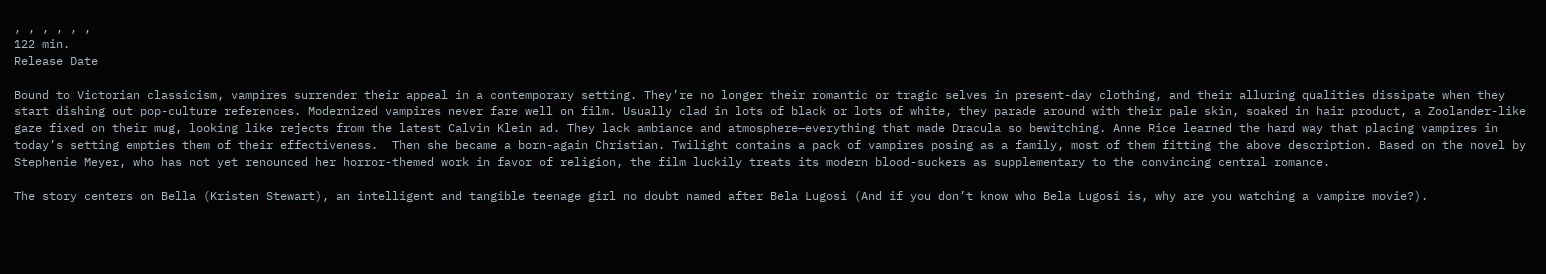, , , , , ,
122 min.
Release Date

Bound to Victorian classicism, vampires surrender their appeal in a contemporary setting. They’re no longer their romantic or tragic selves in present-day clothing, and their alluring qualities dissipate when they start dishing out pop-culture references. Modernized vampires never fare well on film. Usually clad in lots of black or lots of white, they parade around with their pale skin, soaked in hair product, a Zoolander-like gaze fixed on their mug, looking like rejects from the latest Calvin Klein ad. They lack ambiance and atmosphere—everything that made Dracula so bewitching. Anne Rice learned the hard way that placing vampires in today’s setting empties them of their effectiveness.  Then she became a born-again Christian. Twilight contains a pack of vampires posing as a family, most of them fitting the above description. Based on the novel by Stephenie Meyer, who has not yet renounced her horror-themed work in favor of religion, the film luckily treats its modern blood-suckers as supplementary to the convincing central romance.

The story centers on Bella (Kristen Stewart), an intelligent and tangible teenage girl no doubt named after Bela Lugosi (And if you don’t know who Bela Lugosi is, why are you watching a vampire movie?).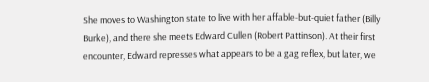She moves to Washington state to live with her affable-but-quiet father (Billy Burke), and there she meets Edward Cullen (Robert Pattinson). At their first encounter, Edward represses what appears to be a gag reflex, but later, we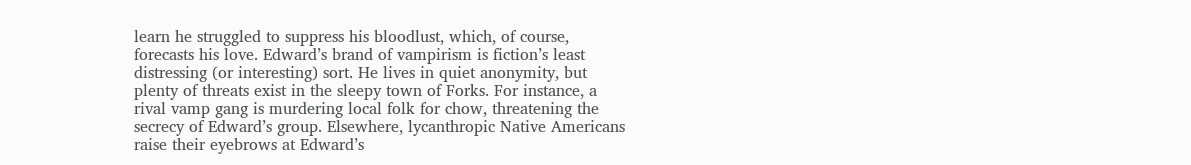learn he struggled to suppress his bloodlust, which, of course, forecasts his love. Edward’s brand of vampirism is fiction’s least distressing (or interesting) sort. He lives in quiet anonymity, but plenty of threats exist in the sleepy town of Forks. For instance, a rival vamp gang is murdering local folk for chow, threatening the secrecy of Edward’s group. Elsewhere, lycanthropic Native Americans raise their eyebrows at Edward’s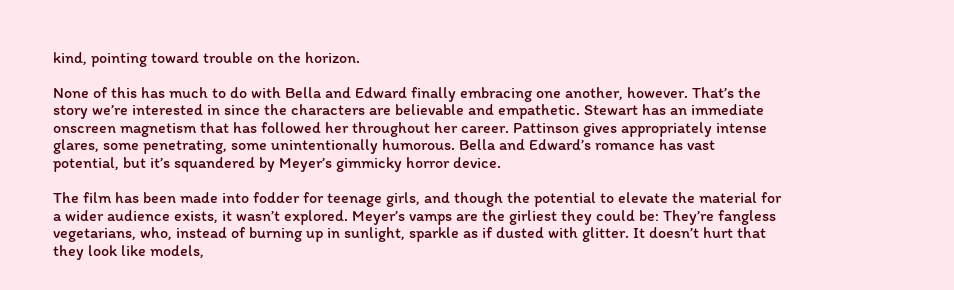kind, pointing toward trouble on the horizon.

None of this has much to do with Bella and Edward finally embracing one another, however. That’s the story we’re interested in since the characters are believable and empathetic. Stewart has an immediate onscreen magnetism that has followed her throughout her career. Pattinson gives appropriately intense glares, some penetrating, some unintentionally humorous. Bella and Edward’s romance has vast potential, but it’s squandered by Meyer’s gimmicky horror device.

The film has been made into fodder for teenage girls, and though the potential to elevate the material for a wider audience exists, it wasn’t explored. Meyer’s vamps are the girliest they could be: They’re fangless vegetarians, who, instead of burning up in sunlight, sparkle as if dusted with glitter. It doesn’t hurt that they look like models,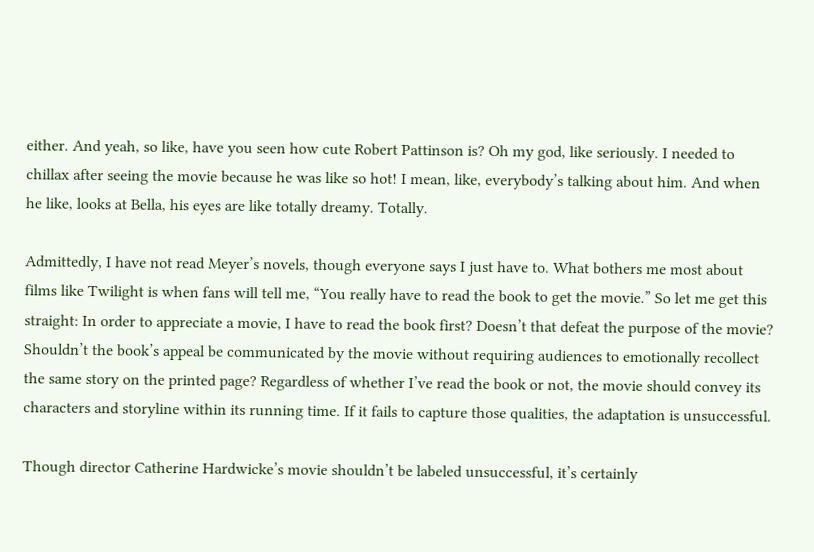either. And yeah, so like, have you seen how cute Robert Pattinson is? Oh my god, like seriously. I needed to chillax after seeing the movie because he was like so hot! I mean, like, everybody’s talking about him. And when he like, looks at Bella, his eyes are like totally dreamy. Totally.

Admittedly, I have not read Meyer’s novels, though everyone says I just have to. What bothers me most about films like Twilight is when fans will tell me, “You really have to read the book to get the movie.” So let me get this straight: In order to appreciate a movie, I have to read the book first? Doesn’t that defeat the purpose of the movie? Shouldn’t the book’s appeal be communicated by the movie without requiring audiences to emotionally recollect the same story on the printed page? Regardless of whether I’ve read the book or not, the movie should convey its characters and storyline within its running time. If it fails to capture those qualities, the adaptation is unsuccessful.

Though director Catherine Hardwicke’s movie shouldn’t be labeled unsuccessful, it’s certainly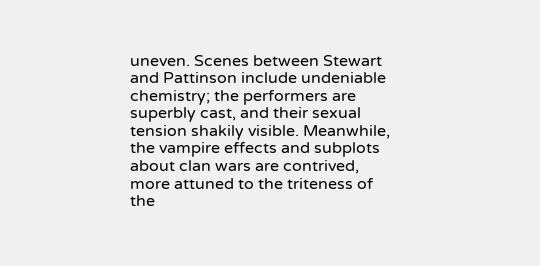uneven. Scenes between Stewart and Pattinson include undeniable chemistry; the performers are superbly cast, and their sexual tension shakily visible. Meanwhile, the vampire effects and subplots about clan wars are contrived, more attuned to the triteness of the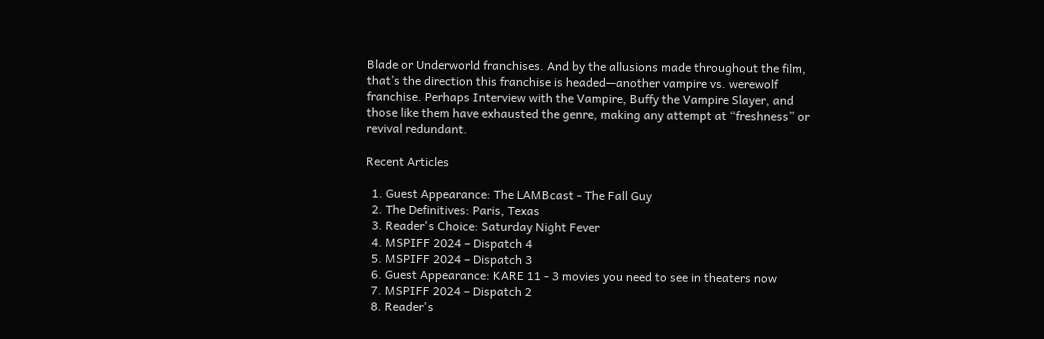Blade or Underworld franchises. And by the allusions made throughout the film, that’s the direction this franchise is headed—another vampire vs. werewolf franchise. Perhaps Interview with the Vampire, Buffy the Vampire Slayer, and those like them have exhausted the genre, making any attempt at “freshness” or revival redundant.

Recent Articles

  1. Guest Appearance: The LAMBcast - The Fall Guy
  2. The Definitives: Paris, Texas
  3. Reader's Choice: Saturday Night Fever
  4. MSPIFF 2024 – Dispatch 4
  5. MSPIFF 2024 – Dispatch 3
  6. Guest Appearance: KARE 11 - 3 movies you need to see in theaters now
  7. MSPIFF 2024 – Dispatch 2
  8. Reader's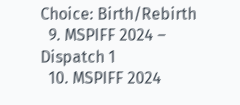Choice: Birth/Rebirth
  9. MSPIFF 2024 – Dispatch 1
  10. MSPIFF 2024